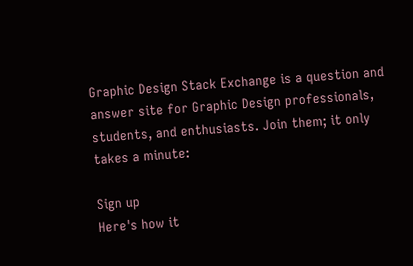Graphic Design Stack Exchange is a question and answer site for Graphic Design professionals, students, and enthusiasts. Join them; it only takes a minute:

Sign up
Here's how it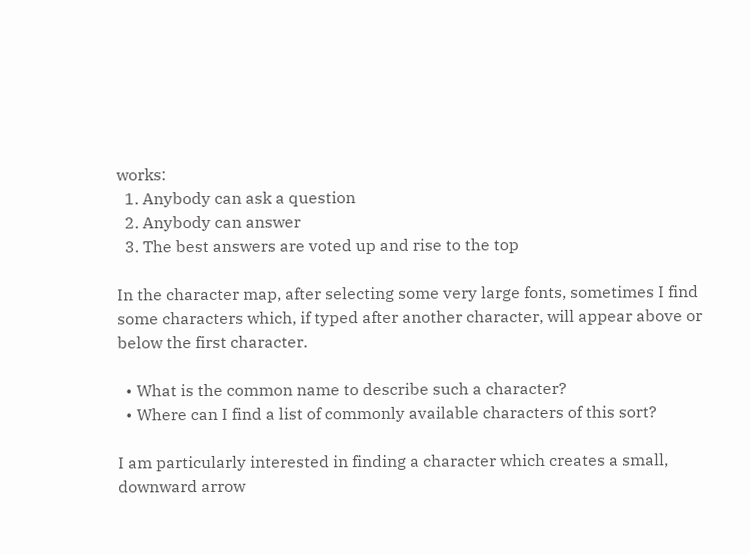works:
  1. Anybody can ask a question
  2. Anybody can answer
  3. The best answers are voted up and rise to the top

In the character map, after selecting some very large fonts, sometimes I find some characters which, if typed after another character, will appear above or below the first character.

  • What is the common name to describe such a character?
  • Where can I find a list of commonly available characters of this sort?

I am particularly interested in finding a character which creates a small, downward arrow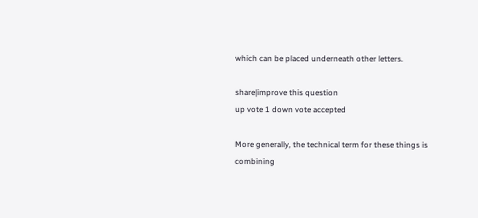which can be placed underneath other letters.

share|improve this question
up vote 1 down vote accepted

More generally, the technical term for these things is combining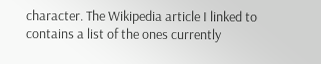character. The Wikipedia article I linked to contains a list of the ones currently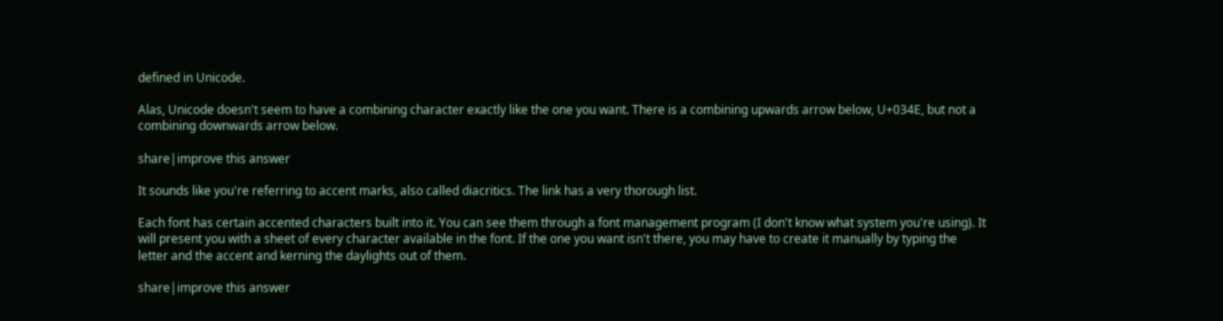defined in Unicode.

Alas, Unicode doesn't seem to have a combining character exactly like the one you want. There is a combining upwards arrow below, U+034E, but not a combining downwards arrow below.

share|improve this answer

It sounds like you're referring to accent marks, also called diacritics. The link has a very thorough list.

Each font has certain accented characters built into it. You can see them through a font management program (I don't know what system you're using). It will present you with a sheet of every character available in the font. If the one you want isn't there, you may have to create it manually by typing the letter and the accent and kerning the daylights out of them.

share|improve this answer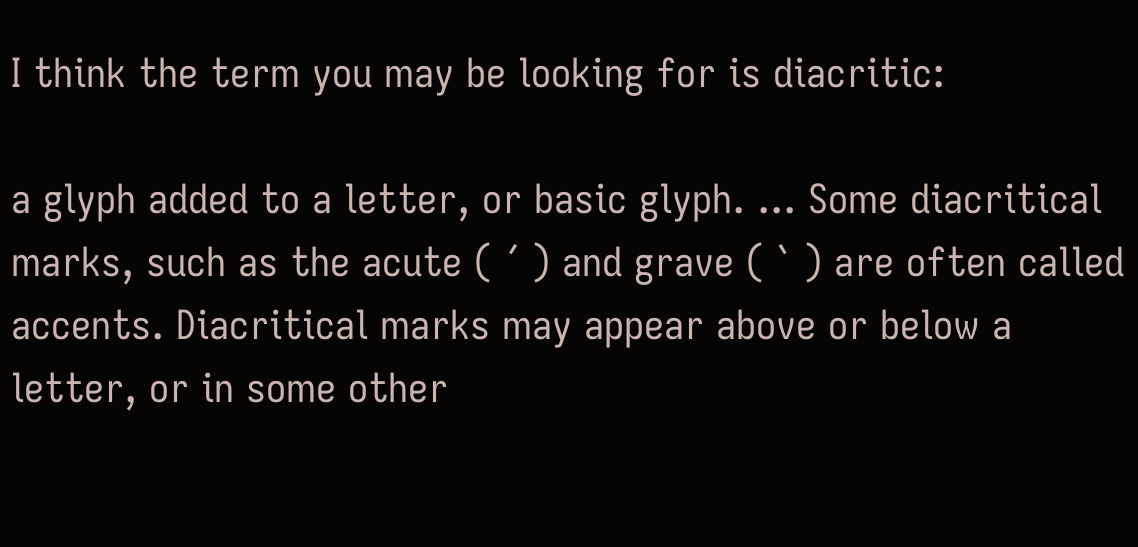I think the term you may be looking for is diacritic:

a glyph added to a letter, or basic glyph. ... Some diacritical marks, such as the acute ( ´ ) and grave ( ` ) are often called accents. Diacritical marks may appear above or below a letter, or in some other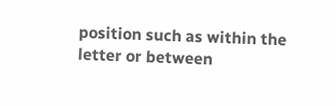position such as within the letter or between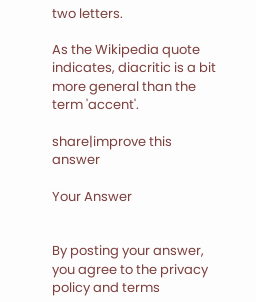two letters.

As the Wikipedia quote indicates, diacritic is a bit more general than the term 'accent'.

share|improve this answer

Your Answer


By posting your answer, you agree to the privacy policy and terms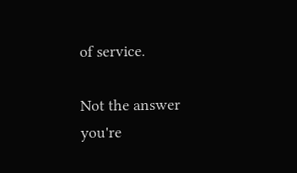of service.

Not the answer you're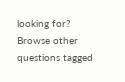looking for? Browse other questions tagged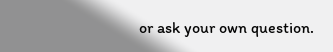or ask your own question.